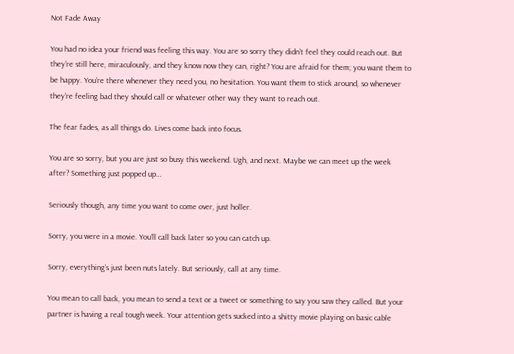Not Fade Away

You had no idea your friend was feeling this way. You are so sorry they didn’t feel they could reach out. But they’re still here, miraculously, and they know now they can, right? You are afraid for them; you want them to be happy. You’re there whenever they need you, no hesitation. You want them to stick around, so whenever they’re feeling bad they should call or whatever other way they want to reach out.

The fear fades, as all things do. Lives come back into focus.

You are so sorry, but you are just so busy this weekend. Ugh, and next. Maybe we can meet up the week after? Something just popped up…

Seriously though, any time you want to come over, just holler.

Sorry, you were in a movie. You’ll call back later so you can catch up.

Sorry, everything’s just been nuts lately. But seriously, call at any time.

You mean to call back, you mean to send a text or a tweet or something to say you saw they called. But your partner is having a real tough week. Your attention gets sucked into a shitty movie playing on basic cable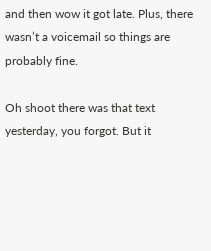and then wow it got late. Plus, there wasn’t a voicemail so things are probably fine.

Oh shoot there was that text yesterday, you forgot. But it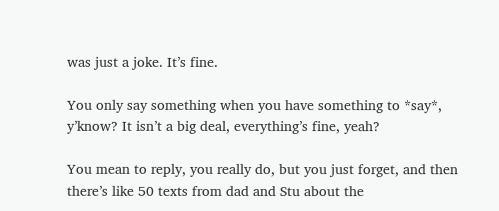was just a joke. It’s fine.

You only say something when you have something to *say*, y’know? It isn’t a big deal, everything’s fine, yeah?

You mean to reply, you really do, but you just forget, and then there’s like 50 texts from dad and Stu about the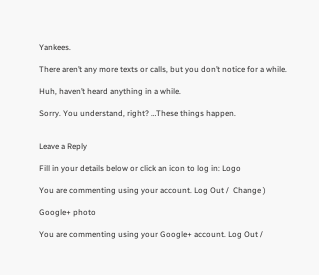Yankees.

There aren’t any more texts or calls, but you don’t notice for a while.

Huh, haven’t heard anything in a while.

Sorry. You understand, right? …These things happen.


Leave a Reply

Fill in your details below or click an icon to log in: Logo

You are commenting using your account. Log Out /  Change )

Google+ photo

You are commenting using your Google+ account. Log Out /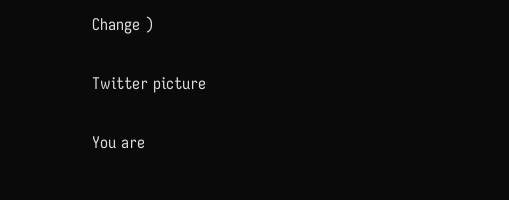Change )

Twitter picture

You are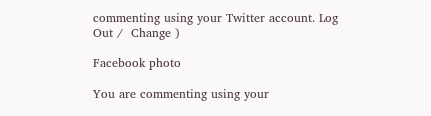commenting using your Twitter account. Log Out /  Change )

Facebook photo

You are commenting using your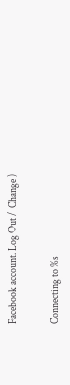Facebook account. Log Out /  Change )


Connecting to %s